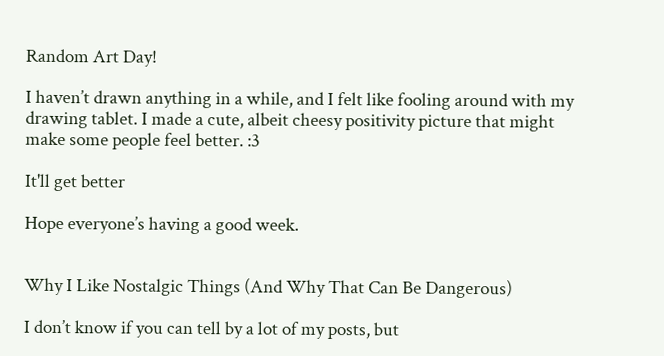Random Art Day!

I haven’t drawn anything in a while, and I felt like fooling around with my drawing tablet. I made a cute, albeit cheesy positivity picture that might make some people feel better. :3

It'll get better

Hope everyone’s having a good week.


Why I Like Nostalgic Things (And Why That Can Be Dangerous)

I don’t know if you can tell by a lot of my posts, but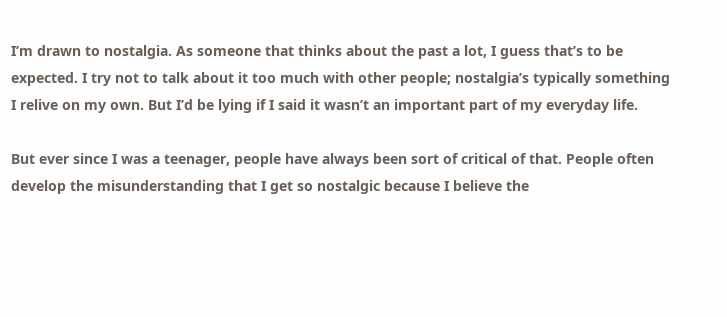I’m drawn to nostalgia. As someone that thinks about the past a lot, I guess that’s to be expected. I try not to talk about it too much with other people; nostalgia’s typically something I relive on my own. But I’d be lying if I said it wasn’t an important part of my everyday life.

But ever since I was a teenager, people have always been sort of critical of that. People often develop the misunderstanding that I get so nostalgic because I believe the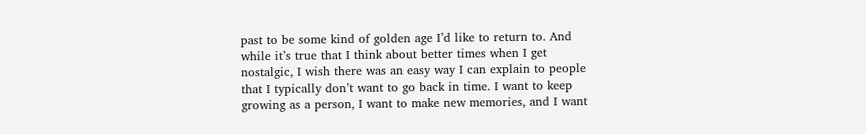past to be some kind of golden age I’d like to return to. And while it’s true that I think about better times when I get nostalgic, I wish there was an easy way I can explain to people that I typically don’t want to go back in time. I want to keep growing as a person, I want to make new memories, and I want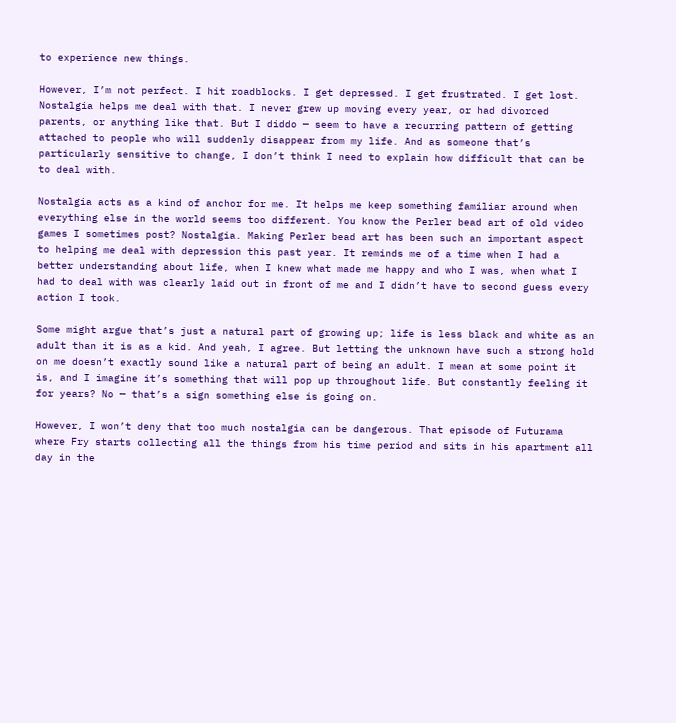to experience new things.

However, I’m not perfect. I hit roadblocks. I get depressed. I get frustrated. I get lost. Nostalgia helps me deal with that. I never grew up moving every year, or had divorced parents, or anything like that. But I diddo — seem to have a recurring pattern of getting attached to people who will suddenly disappear from my life. And as someone that’s particularly sensitive to change, I don’t think I need to explain how difficult that can be to deal with.

Nostalgia acts as a kind of anchor for me. It helps me keep something familiar around when everything else in the world seems too different. You know the Perler bead art of old video games I sometimes post? Nostalgia. Making Perler bead art has been such an important aspect to helping me deal with depression this past year. It reminds me of a time when I had a better understanding about life, when I knew what made me happy and who I was, when what I had to deal with was clearly laid out in front of me and I didn’t have to second guess every action I took.

Some might argue that’s just a natural part of growing up; life is less black and white as an adult than it is as a kid. And yeah, I agree. But letting the unknown have such a strong hold on me doesn’t exactly sound like a natural part of being an adult. I mean at some point it is, and I imagine it’s something that will pop up throughout life. But constantly feeling it for years? No — that’s a sign something else is going on.

However, I won’t deny that too much nostalgia can be dangerous. That episode of Futurama where Fry starts collecting all the things from his time period and sits in his apartment all day in the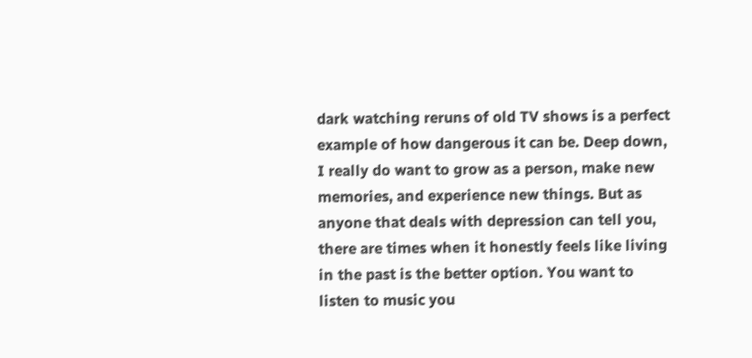dark watching reruns of old TV shows is a perfect example of how dangerous it can be. Deep down, I really do want to grow as a person, make new memories, and experience new things. But as anyone that deals with depression can tell you, there are times when it honestly feels like living in the past is the better option. You want to listen to music you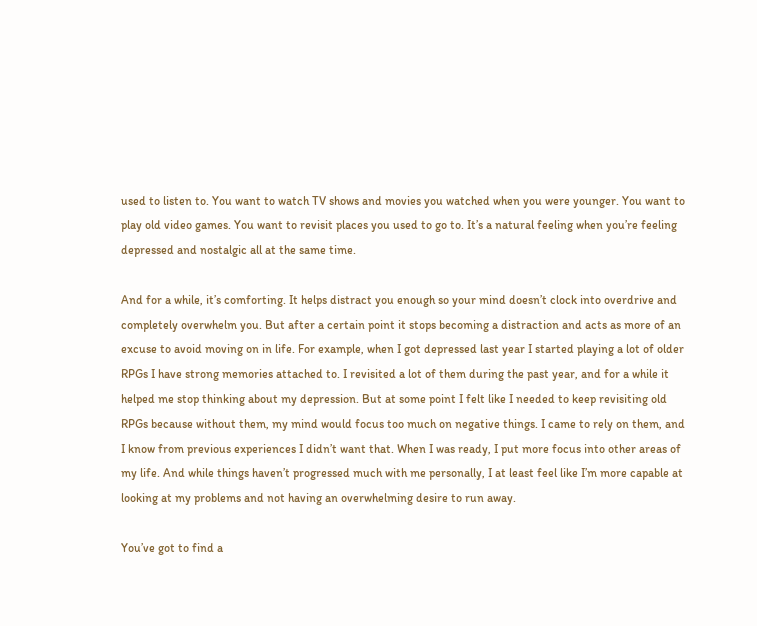used to listen to. You want to watch TV shows and movies you watched when you were younger. You want to play old video games. You want to revisit places you used to go to. It’s a natural feeling when you’re feeling depressed and nostalgic all at the same time.

And for a while, it’s comforting. It helps distract you enough so your mind doesn’t clock into overdrive and completely overwhelm you. But after a certain point it stops becoming a distraction and acts as more of an excuse to avoid moving on in life. For example, when I got depressed last year I started playing a lot of older RPGs I have strong memories attached to. I revisited a lot of them during the past year, and for a while it helped me stop thinking about my depression. But at some point I felt like I needed to keep revisiting old RPGs because without them, my mind would focus too much on negative things. I came to rely on them, and I know from previous experiences I didn’t want that. When I was ready, I put more focus into other areas of my life. And while things haven’t progressed much with me personally, I at least feel like I’m more capable at looking at my problems and not having an overwhelming desire to run away.

You’ve got to find a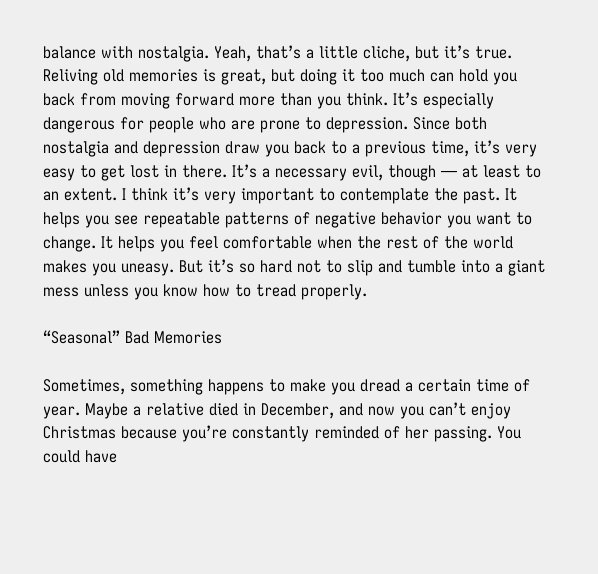balance with nostalgia. Yeah, that’s a little cliche, but it’s true. Reliving old memories is great, but doing it too much can hold you back from moving forward more than you think. It’s especially dangerous for people who are prone to depression. Since both nostalgia and depression draw you back to a previous time, it’s very easy to get lost in there. It’s a necessary evil, though — at least to an extent. I think it’s very important to contemplate the past. It helps you see repeatable patterns of negative behavior you want to change. It helps you feel comfortable when the rest of the world makes you uneasy. But it’s so hard not to slip and tumble into a giant mess unless you know how to tread properly.

“Seasonal” Bad Memories

Sometimes, something happens to make you dread a certain time of year. Maybe a relative died in December, and now you can’t enjoy Christmas because you’re constantly reminded of her passing. You could have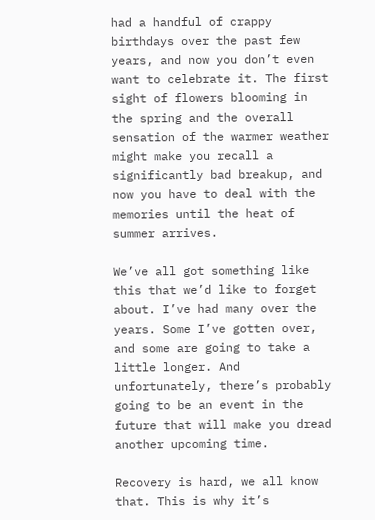had a handful of crappy birthdays over the past few years, and now you don’t even want to celebrate it. The first sight of flowers blooming in the spring and the overall sensation of the warmer weather might make you recall a significantly bad breakup, and now you have to deal with the memories until the heat of summer arrives.

We’ve all got something like this that we’d like to forget about. I’ve had many over the years. Some I’ve gotten over, and some are going to take a little longer. And unfortunately, there’s probably going to be an event in the future that will make you dread another upcoming time.

Recovery is hard, we all know that. This is why it’s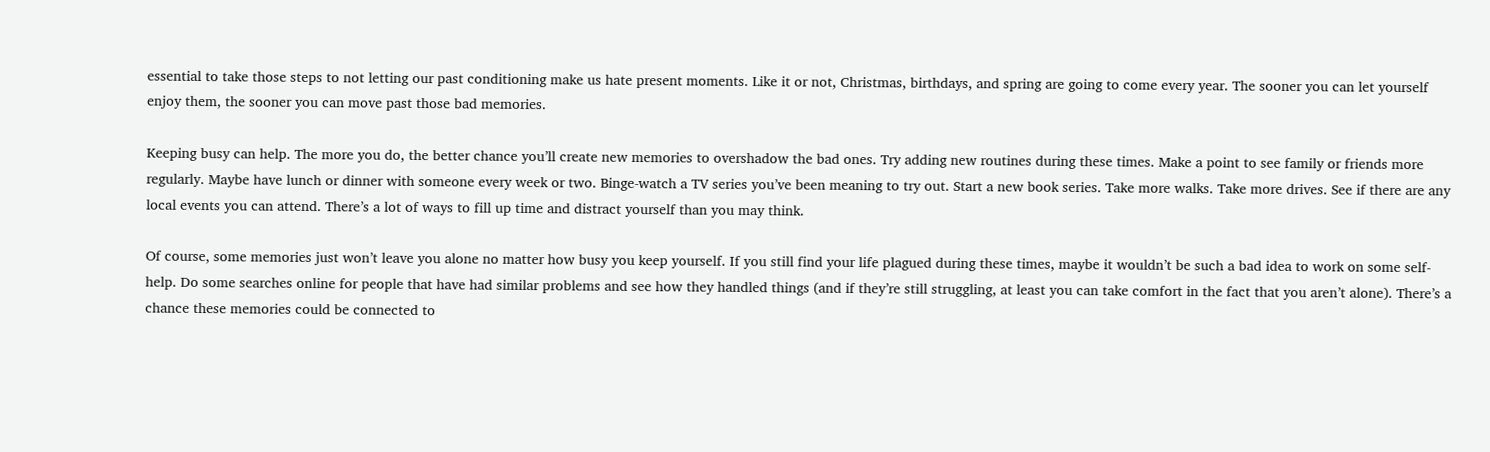essential to take those steps to not letting our past conditioning make us hate present moments. Like it or not, Christmas, birthdays, and spring are going to come every year. The sooner you can let yourself enjoy them, the sooner you can move past those bad memories.

Keeping busy can help. The more you do, the better chance you’ll create new memories to overshadow the bad ones. Try adding new routines during these times. Make a point to see family or friends more regularly. Maybe have lunch or dinner with someone every week or two. Binge-watch a TV series you’ve been meaning to try out. Start a new book series. Take more walks. Take more drives. See if there are any local events you can attend. There’s a lot of ways to fill up time and distract yourself than you may think.

Of course, some memories just won’t leave you alone no matter how busy you keep yourself. If you still find your life plagued during these times, maybe it wouldn’t be such a bad idea to work on some self-help. Do some searches online for people that have had similar problems and see how they handled things (and if they’re still struggling, at least you can take comfort in the fact that you aren’t alone). There’s a chance these memories could be connected to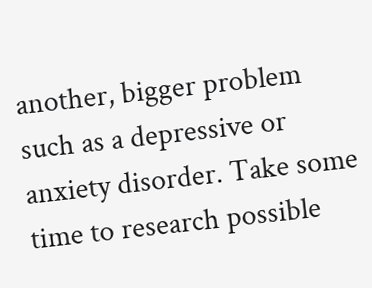another, bigger problem such as a depressive or anxiety disorder. Take some time to research possible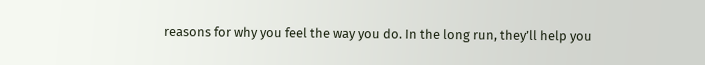reasons for why you feel the way you do. In the long run, they’ll help you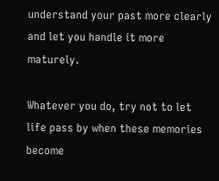understand your past more clearly and let you handle it more maturely.

Whatever you do, try not to let life pass by when these memories become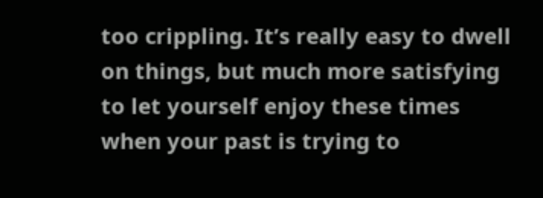too crippling. It’s really easy to dwell on things, but much more satisfying to let yourself enjoy these times when your past is trying to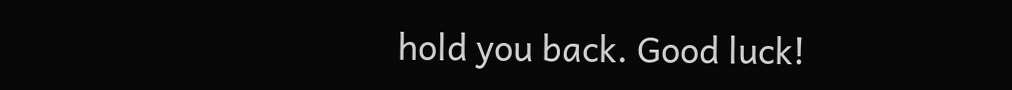hold you back. Good luck!